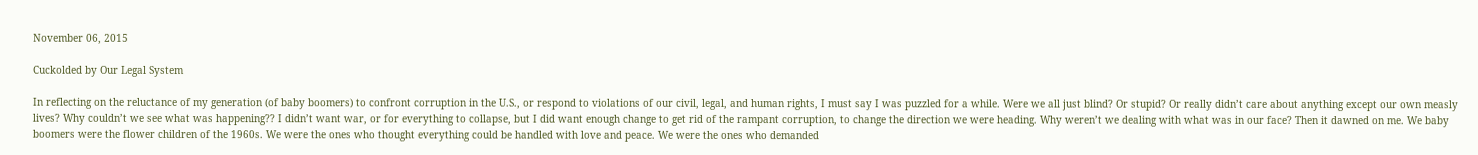November 06, 2015

Cuckolded by Our Legal System

In reflecting on the reluctance of my generation (of baby boomers) to confront corruption in the U.S., or respond to violations of our civil, legal, and human rights, I must say I was puzzled for a while. Were we all just blind? Or stupid? Or really didn’t care about anything except our own measly lives? Why couldn’t we see what was happening?? I didn’t want war, or for everything to collapse, but I did want enough change to get rid of the rampant corruption, to change the direction we were heading. Why weren’t we dealing with what was in our face? Then it dawned on me. We baby boomers were the flower children of the 1960s. We were the ones who thought everything could be handled with love and peace. We were the ones who demanded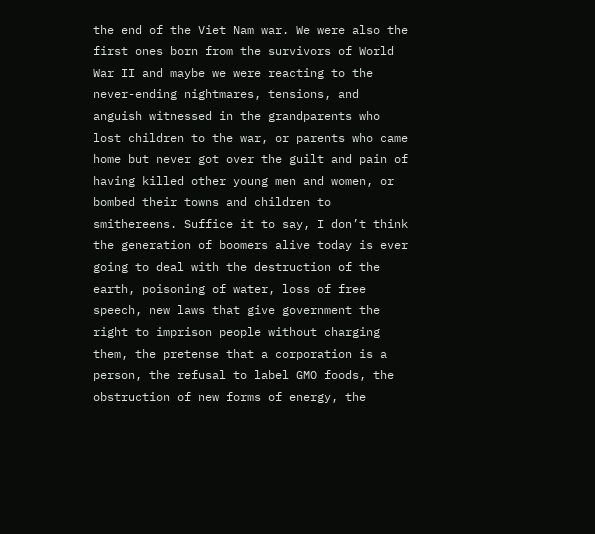the end of the Viet Nam war. We were also the first ones born from the survivors of World War II and maybe we were reacting to the never-ending nightmares, tensions, and anguish witnessed in the grandparents who lost children to the war, or parents who came home but never got over the guilt and pain of having killed other young men and women, or bombed their towns and children to smithereens. Suffice it to say, I don’t think the generation of boomers alive today is ever going to deal with the destruction of the earth, poisoning of water, loss of free speech, new laws that give government the right to imprison people without charging them, the pretense that a corporation is a person, the refusal to label GMO foods, the obstruction of new forms of energy, the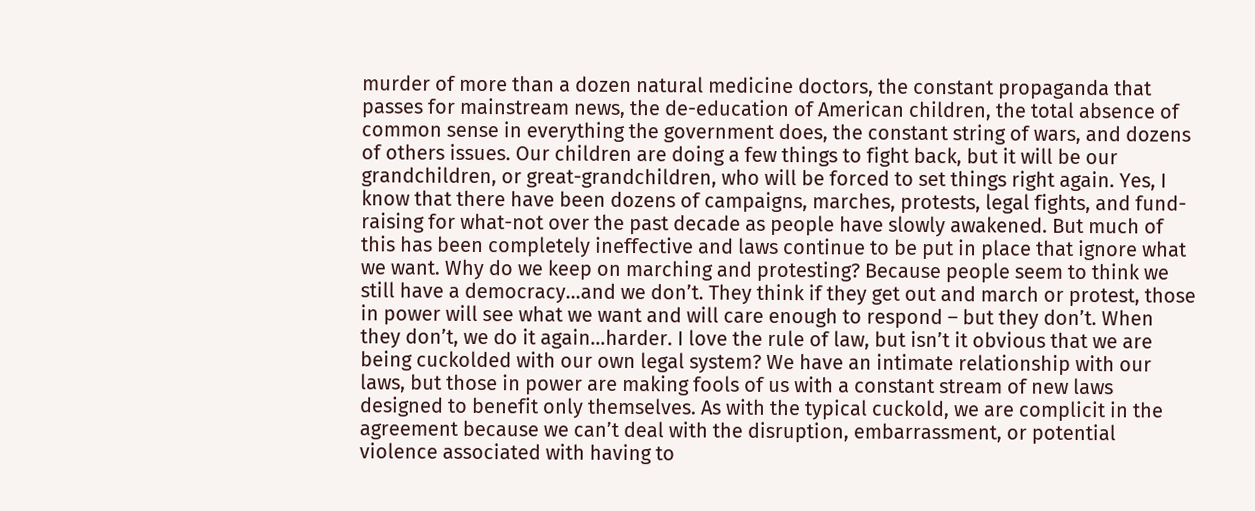murder of more than a dozen natural medicine doctors, the constant propaganda that passes for mainstream news, the de-education of American children, the total absence of common sense in everything the government does, the constant string of wars, and dozens of others issues. Our children are doing a few things to fight back, but it will be our grandchildren, or great-grandchildren, who will be forced to set things right again. Yes, I know that there have been dozens of campaigns, marches, protests, legal fights, and fund-raising for what-not over the past decade as people have slowly awakened. But much of this has been completely ineffective and laws continue to be put in place that ignore what we want. Why do we keep on marching and protesting? Because people seem to think we still have a democracy...and we don’t. They think if they get out and march or protest, those in power will see what we want and will care enough to respond – but they don’t. When they don’t, we do it again…harder. I love the rule of law, but isn’t it obvious that we are being cuckolded with our own legal system? We have an intimate relationship with our laws, but those in power are making fools of us with a constant stream of new laws designed to benefit only themselves. As with the typical cuckold, we are complicit in the agreement because we can’t deal with the disruption, embarrassment, or potential violence associated with having to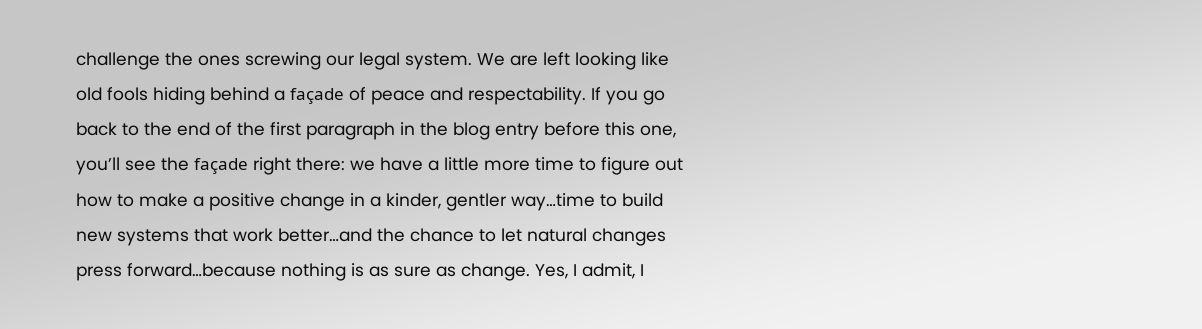challenge the ones screwing our legal system. We are left looking like old fools hiding behind a façade of peace and respectability. If you go back to the end of the first paragraph in the blog entry before this one, you’ll see the façade right there: we have a little more time to figure out how to make a positive change in a kinder, gentler way…time to build new systems that work better…and the chance to let natural changes press forward…because nothing is as sure as change. Yes, I admit, I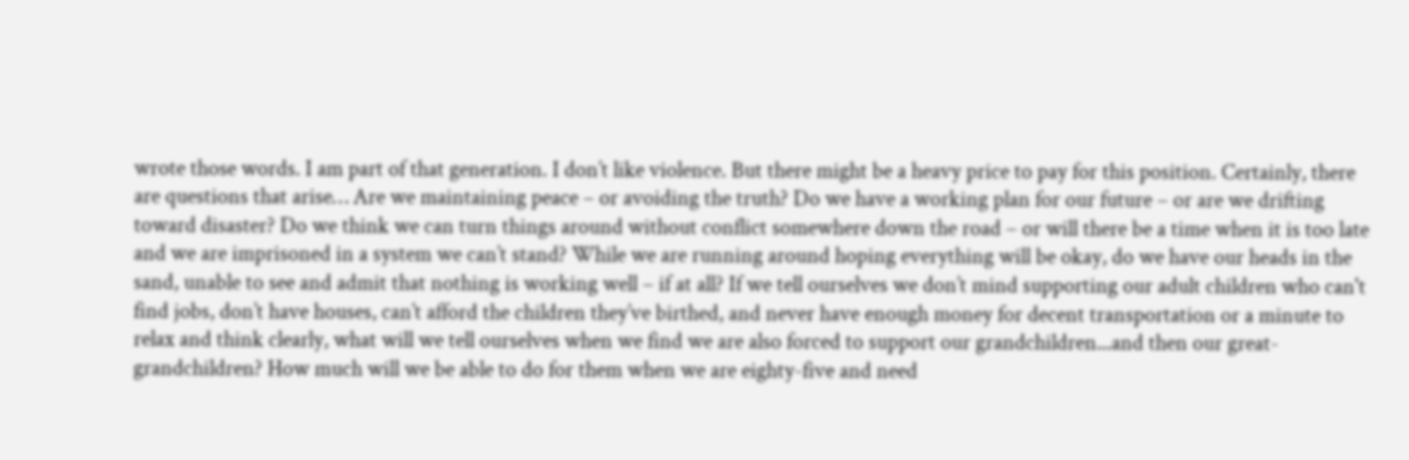wrote those words. I am part of that generation. I don’t like violence. But there might be a heavy price to pay for this position. Certainly, there are questions that arise… Are we maintaining peace – or avoiding the truth? Do we have a working plan for our future – or are we drifting toward disaster? Do we think we can turn things around without conflict somewhere down the road – or will there be a time when it is too late and we are imprisoned in a system we can’t stand? While we are running around hoping everything will be okay, do we have our heads in the sand, unable to see and admit that nothing is working well – if at all? If we tell ourselves we don’t mind supporting our adult children who can't find jobs, don’t have houses, can’t afford the children they’ve birthed, and never have enough money for decent transportation or a minute to relax and think clearly, what will we tell ourselves when we find we are also forced to support our grandchildren...and then our great-grandchildren? How much will we be able to do for them when we are eighty-five and need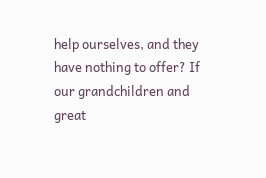help ourselves, and they have nothing to offer? If our grandchildren and great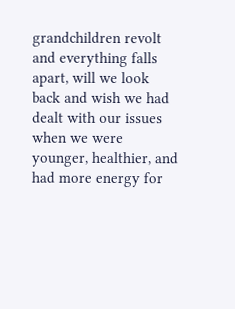grandchildren revolt and everything falls apart, will we look back and wish we had dealt with our issues when we were younger, healthier, and had more energy for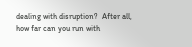dealing with disruption?  After all, how far can you run with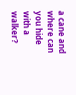a cane and where can you hide with a walker?